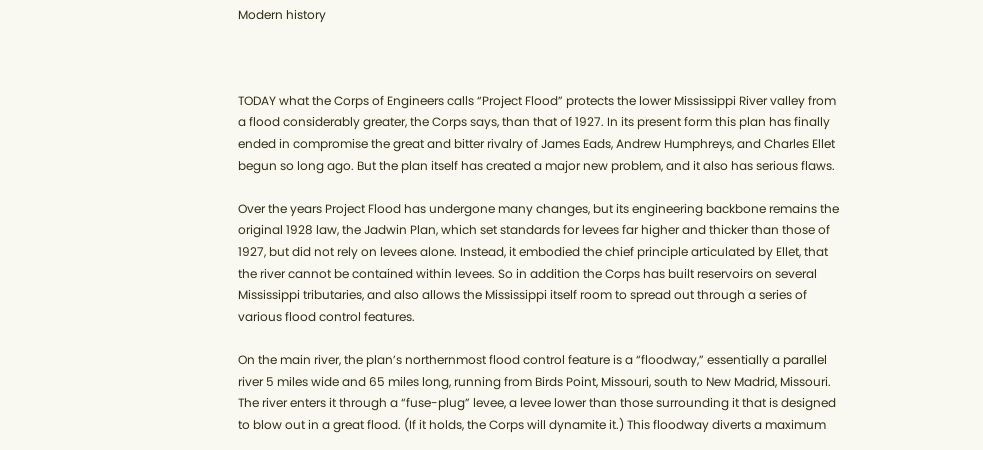Modern history



TODAY what the Corps of Engineers calls “Project Flood” protects the lower Mississippi River valley from a flood considerably greater, the Corps says, than that of 1927. In its present form this plan has finally ended in compromise the great and bitter rivalry of James Eads, Andrew Humphreys, and Charles Ellet begun so long ago. But the plan itself has created a major new problem, and it also has serious flaws.

Over the years Project Flood has undergone many changes, but its engineering backbone remains the original 1928 law, the Jadwin Plan, which set standards for levees far higher and thicker than those of 1927, but did not rely on levees alone. Instead, it embodied the chief principle articulated by Ellet, that the river cannot be contained within levees. So in addition the Corps has built reservoirs on several Mississippi tributaries, and also allows the Mississippi itself room to spread out through a series of various flood control features.

On the main river, the plan’s northernmost flood control feature is a “floodway,” essentially a parallel river 5 miles wide and 65 miles long, running from Birds Point, Missouri, south to New Madrid, Missouri. The river enters it through a “fuse-plug” levee, a levee lower than those surrounding it that is designed to blow out in a great flood. (If it holds, the Corps will dynamite it.) This floodway diverts a maximum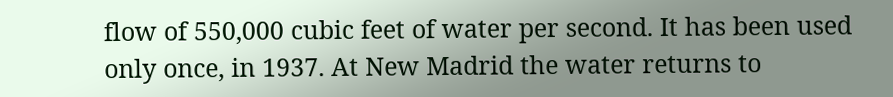flow of 550,000 cubic feet of water per second. It has been used only once, in 1937. At New Madrid the water returns to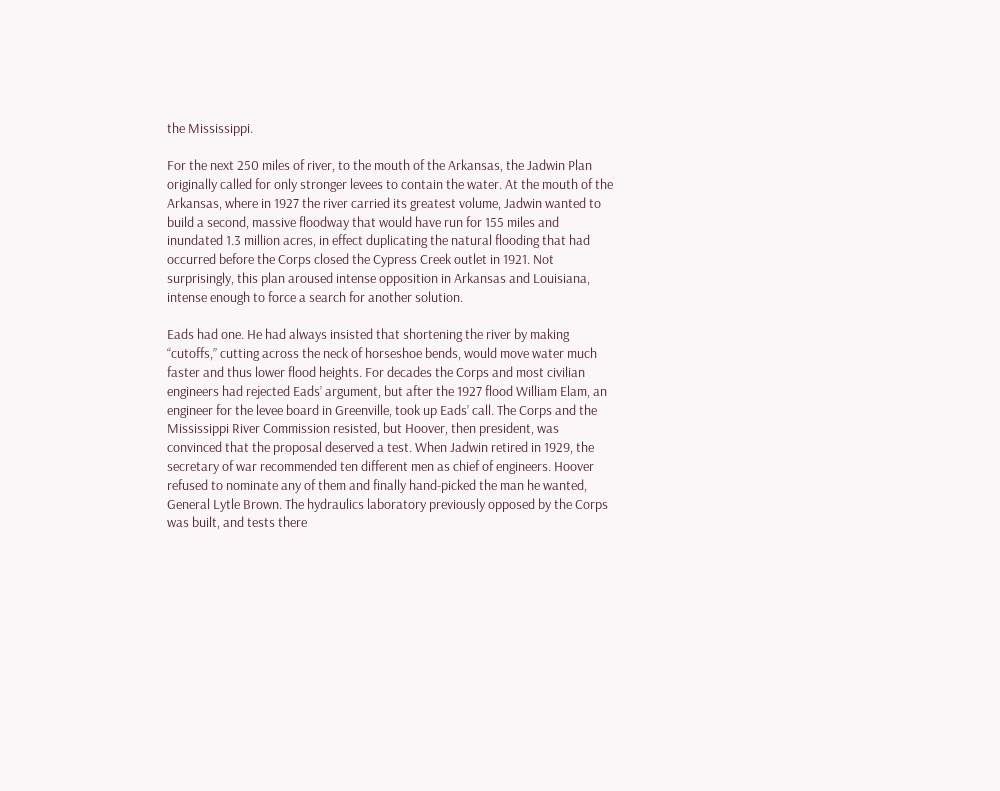the Mississippi.

For the next 250 miles of river, to the mouth of the Arkansas, the Jadwin Plan originally called for only stronger levees to contain the water. At the mouth of the Arkansas, where in 1927 the river carried its greatest volume, Jadwin wanted to build a second, massive floodway that would have run for 155 miles and inundated 1.3 million acres, in effect duplicating the natural flooding that had occurred before the Corps closed the Cypress Creek outlet in 1921. Not surprisingly, this plan aroused intense opposition in Arkansas and Louisiana, intense enough to force a search for another solution.

Eads had one. He had always insisted that shortening the river by making “cutoffs,” cutting across the neck of horseshoe bends, would move water much faster and thus lower flood heights. For decades the Corps and most civilian engineers had rejected Eads’ argument, but after the 1927 flood William Elam, an engineer for the levee board in Greenville, took up Eads’ call. The Corps and the Mississippi River Commission resisted, but Hoover, then president, was convinced that the proposal deserved a test. When Jadwin retired in 1929, the secretary of war recommended ten different men as chief of engineers. Hoover refused to nominate any of them and finally hand-picked the man he wanted, General Lytle Brown. The hydraulics laboratory previously opposed by the Corps was built, and tests there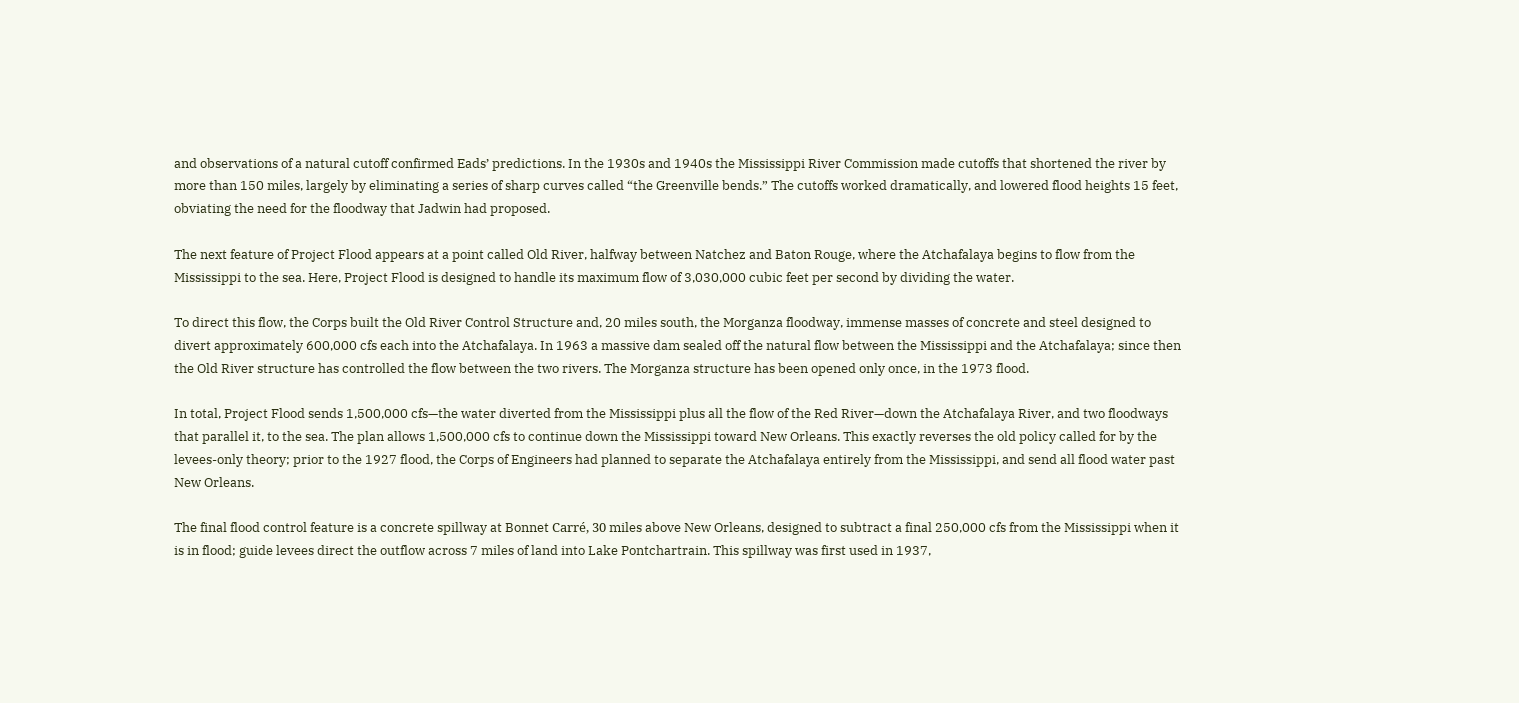and observations of a natural cutoff confirmed Eads’ predictions. In the 1930s and 1940s the Mississippi River Commission made cutoffs that shortened the river by more than 150 miles, largely by eliminating a series of sharp curves called “the Greenville bends.” The cutoffs worked dramatically, and lowered flood heights 15 feet, obviating the need for the floodway that Jadwin had proposed.

The next feature of Project Flood appears at a point called Old River, halfway between Natchez and Baton Rouge, where the Atchafalaya begins to flow from the Mississippi to the sea. Here, Project Flood is designed to handle its maximum flow of 3,030,000 cubic feet per second by dividing the water.

To direct this flow, the Corps built the Old River Control Structure and, 20 miles south, the Morganza floodway, immense masses of concrete and steel designed to divert approximately 600,000 cfs each into the Atchafalaya. In 1963 a massive dam sealed off the natural flow between the Mississippi and the Atchafalaya; since then the Old River structure has controlled the flow between the two rivers. The Morganza structure has been opened only once, in the 1973 flood.

In total, Project Flood sends 1,500,000 cfs—the water diverted from the Mississippi plus all the flow of the Red River—down the Atchafalaya River, and two floodways that parallel it, to the sea. The plan allows 1,500,000 cfs to continue down the Mississippi toward New Orleans. This exactly reverses the old policy called for by the levees-only theory; prior to the 1927 flood, the Corps of Engineers had planned to separate the Atchafalaya entirely from the Mississippi, and send all flood water past New Orleans.

The final flood control feature is a concrete spillway at Bonnet Carré, 30 miles above New Orleans, designed to subtract a final 250,000 cfs from the Mississippi when it is in flood; guide levees direct the outflow across 7 miles of land into Lake Pontchartrain. This spillway was first used in 1937,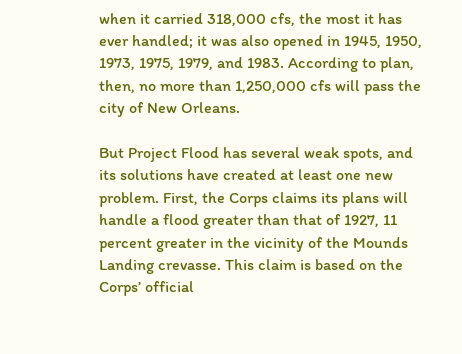when it carried 318,000 cfs, the most it has ever handled; it was also opened in 1945, 1950, 1973, 1975, 1979, and 1983. According to plan, then, no more than 1,250,000 cfs will pass the city of New Orleans.

But Project Flood has several weak spots, and its solutions have created at least one new problem. First, the Corps claims its plans will handle a flood greater than that of 1927, 11 percent greater in the vicinity of the Mounds Landing crevasse. This claim is based on the Corps’ official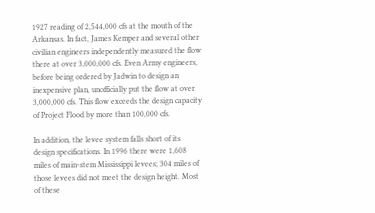1927 reading of 2,544,000 cfs at the mouth of the Arkansas. In fact, James Kemper and several other civilian engineers independently measured the flow there at over 3,000,000 cfs. Even Army engineers, before being ordered by Jadwin to design an inexpensive plan, unofficially put the flow at over 3,000,000 cfs. This flow exceeds the design capacity of Project Flood by more than 100,000 cfs.

In addition, the levee system falls short of its design specifications. In 1996 there were 1,608 miles of main-stem Mississippi levees; 304 miles of those levees did not meet the design height. Most of these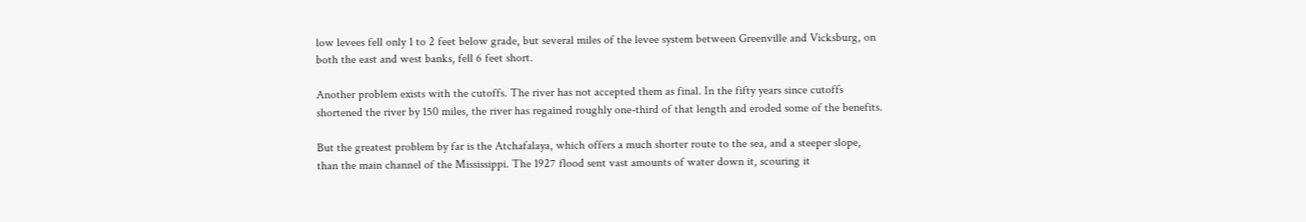low levees fell only 1 to 2 feet below grade, but several miles of the levee system between Greenville and Vicksburg, on both the east and west banks, fell 6 feet short.

Another problem exists with the cutoffs. The river has not accepted them as final. In the fifty years since cutoffs shortened the river by 150 miles, the river has regained roughly one-third of that length and eroded some of the benefits.

But the greatest problem by far is the Atchafalaya, which offers a much shorter route to the sea, and a steeper slope, than the main channel of the Mississippi. The 1927 flood sent vast amounts of water down it, scouring it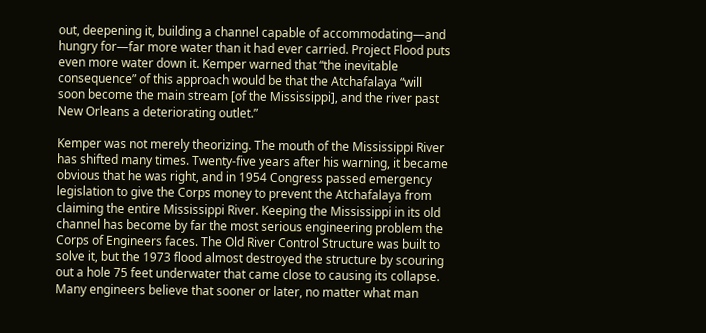out, deepening it, building a channel capable of accommodating—and hungry for—far more water than it had ever carried. Project Flood puts even more water down it. Kemper warned that “the inevitable consequence” of this approach would be that the Atchafalaya “will soon become the main stream [of the Mississippi], and the river past New Orleans a deteriorating outlet.”

Kemper was not merely theorizing. The mouth of the Mississippi River has shifted many times. Twenty-five years after his warning, it became obvious that he was right, and in 1954 Congress passed emergency legislation to give the Corps money to prevent the Atchafalaya from claiming the entire Mississippi River. Keeping the Mississippi in its old channel has become by far the most serious engineering problem the Corps of Engineers faces. The Old River Control Structure was built to solve it, but the 1973 flood almost destroyed the structure by scouring out a hole 75 feet underwater that came close to causing its collapse. Many engineers believe that sooner or later, no matter what man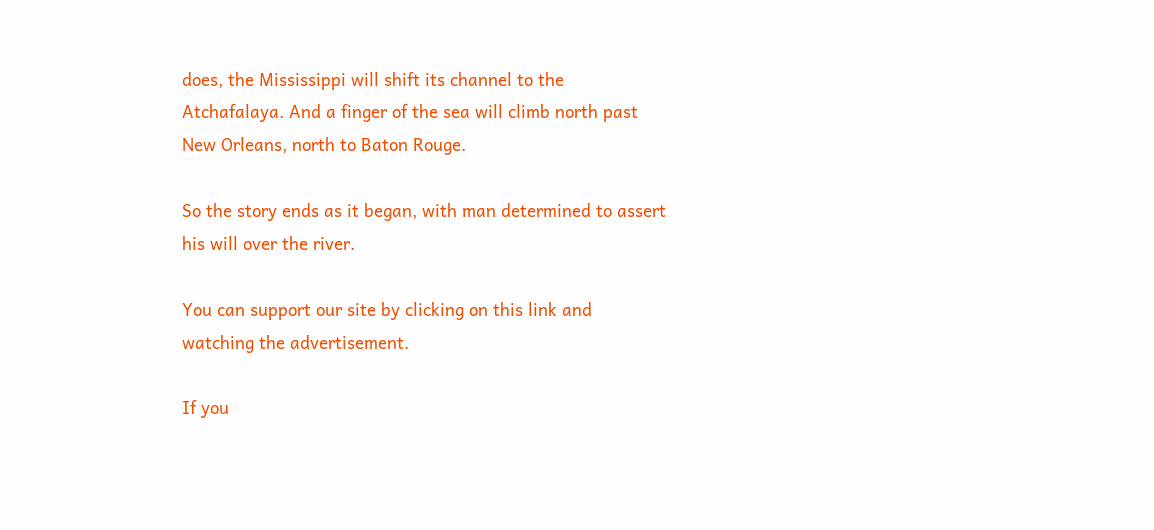does, the Mississippi will shift its channel to the Atchafalaya. And a finger of the sea will climb north past New Orleans, north to Baton Rouge.

So the story ends as it began, with man determined to assert his will over the river.

You can support our site by clicking on this link and watching the advertisement.

If you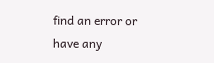find an error or have any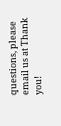questions, please email us at Thank you!